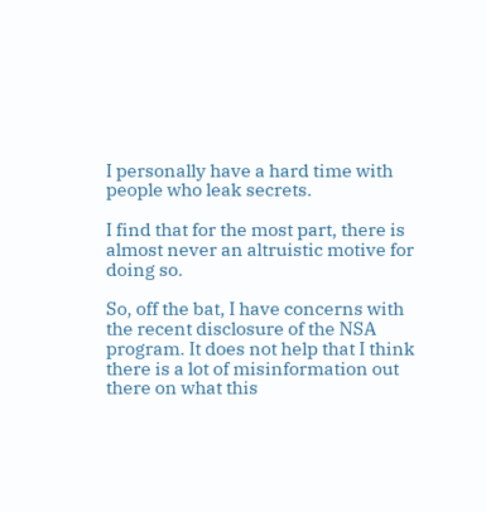I personally have a hard time with people who leak secrets.

I find that for the most part, there is almost never an altruistic motive for doing so.

So, off the bat, I have concerns with the recent disclosure of the NSA program. It does not help that I think there is a lot of misinformation out there on what this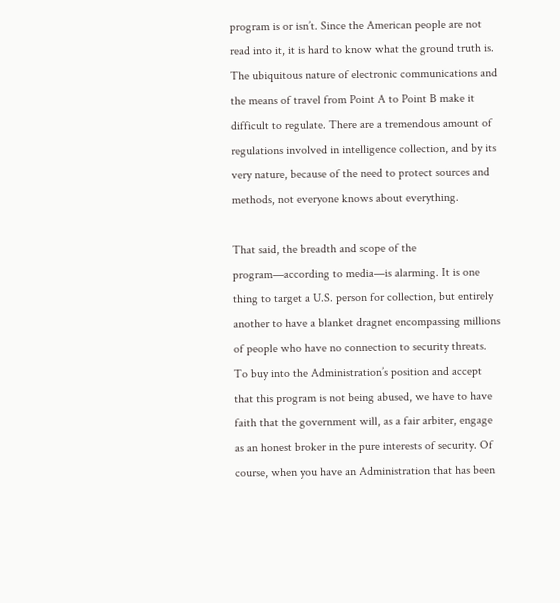program is or isn’t. Since the American people are not read into it, it is hard to know what the ground truth is. The ubiquitous nature of electronic communications and the means of travel from Point A to Point B make it difficult to regulate. There are a tremendous amount of regulations involved in intelligence collection, and by its very nature, because of the need to protect sources and methods, not everyone knows about everything.

That said, the breadth and scope of the program—according to media—is alarming. It is one thing to target a U.S. person for collection, but entirely another to have a blanket dragnet encompassing millions of people who have no connection to security threats. To buy into the Administration’s position and accept that this program is not being abused, we have to have faith that the government will, as a fair arbiter, engage as an honest broker in the pure interests of security. Of course, when you have an Administration that has been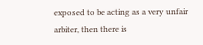exposed to be acting as a very unfair arbiter, then there is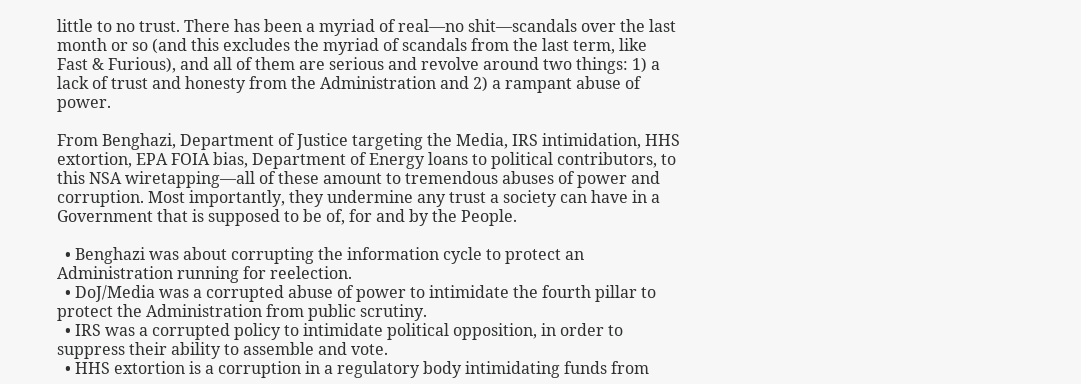little to no trust. There has been a myriad of real—no shit—scandals over the last month or so (and this excludes the myriad of scandals from the last term, like Fast & Furious), and all of them are serious and revolve around two things: 1) a lack of trust and honesty from the Administration and 2) a rampant abuse of power.

From Benghazi, Department of Justice targeting the Media, IRS intimidation, HHS extortion, EPA FOIA bias, Department of Energy loans to political contributors, to this NSA wiretapping—all of these amount to tremendous abuses of power and corruption. Most importantly, they undermine any trust a society can have in a Government that is supposed to be of, for and by the People.

  • Benghazi was about corrupting the information cycle to protect an Administration running for reelection.
  • DoJ/Media was a corrupted abuse of power to intimidate the fourth pillar to protect the Administration from public scrutiny.
  • IRS was a corrupted policy to intimidate political opposition, in order to suppress their ability to assemble and vote.
  • HHS extortion is a corruption in a regulatory body intimidating funds from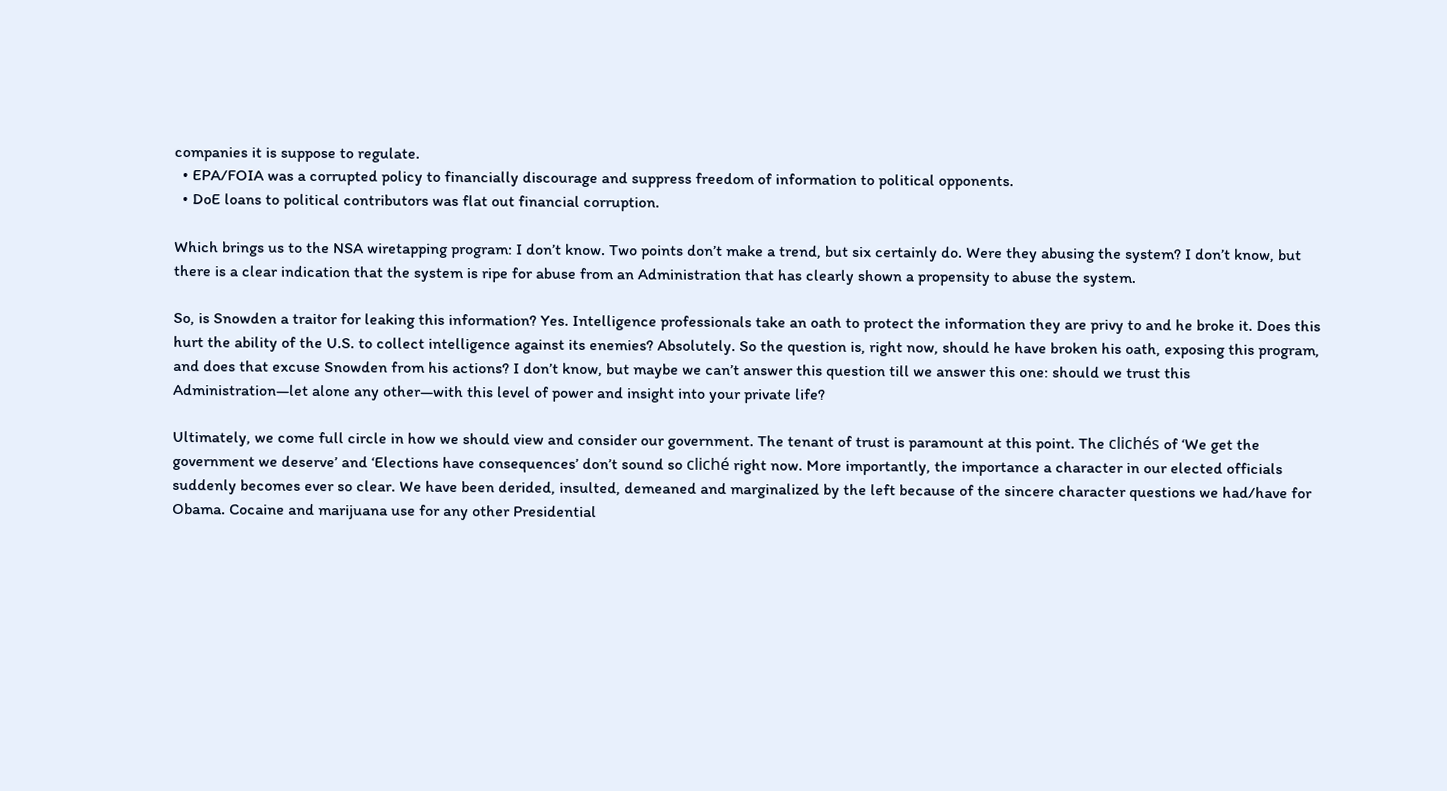companies it is suppose to regulate.
  • EPA/FOIA was a corrupted policy to financially discourage and suppress freedom of information to political opponents.
  • DoE loans to political contributors was flat out financial corruption.

Which brings us to the NSA wiretapping program: I don’t know. Two points don’t make a trend, but six certainly do. Were they abusing the system? I don’t know, but there is a clear indication that the system is ripe for abuse from an Administration that has clearly shown a propensity to abuse the system.

So, is Snowden a traitor for leaking this information? Yes. Intelligence professionals take an oath to protect the information they are privy to and he broke it. Does this hurt the ability of the U.S. to collect intelligence against its enemies? Absolutely. So the question is, right now, should he have broken his oath, exposing this program, and does that excuse Snowden from his actions? I don’t know, but maybe we can’t answer this question till we answer this one: should we trust this Administration—let alone any other—with this level of power and insight into your private life?

Ultimately, we come full circle in how we should view and consider our government. The tenant of trust is paramount at this point. The clichés of ‘We get the government we deserve’ and ‘Elections have consequences’ don’t sound so cliché right now. More importantly, the importance a character in our elected officials suddenly becomes ever so clear. We have been derided, insulted, demeaned and marginalized by the left because of the sincere character questions we had/have for Obama. Cocaine and marijuana use for any other Presidential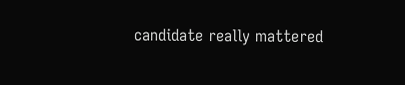candidate really mattered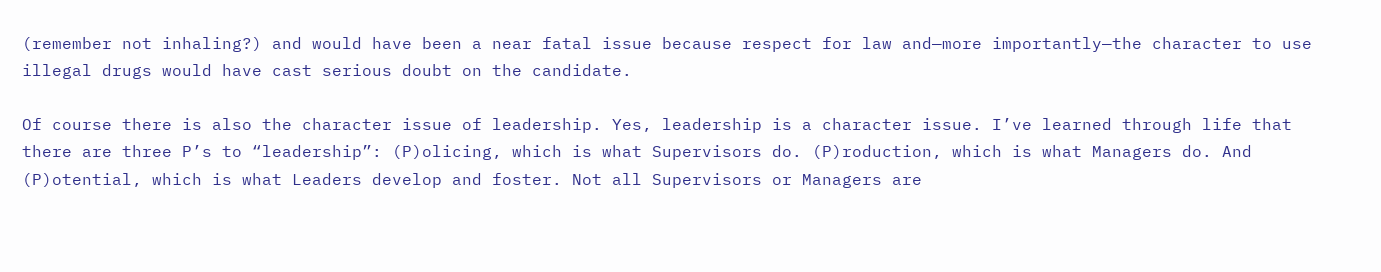(remember not inhaling?) and would have been a near fatal issue because respect for law and—more importantly—the character to use illegal drugs would have cast serious doubt on the candidate.

Of course there is also the character issue of leadership. Yes, leadership is a character issue. I’ve learned through life that there are three P’s to “leadership”: (P)olicing, which is what Supervisors do. (P)roduction, which is what Managers do. And (P)otential, which is what Leaders develop and foster. Not all Supervisors or Managers are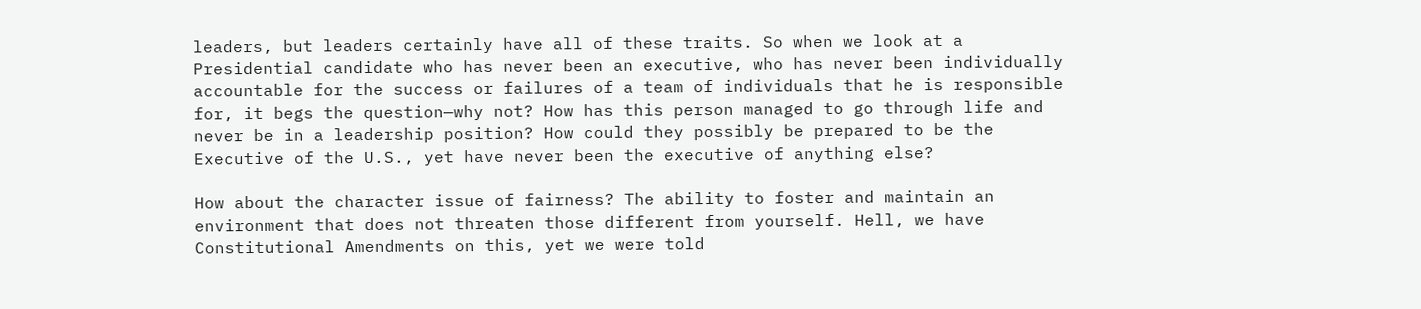leaders, but leaders certainly have all of these traits. So when we look at a Presidential candidate who has never been an executive, who has never been individually accountable for the success or failures of a team of individuals that he is responsible for, it begs the question—why not? How has this person managed to go through life and never be in a leadership position? How could they possibly be prepared to be the Executive of the U.S., yet have never been the executive of anything else?

How about the character issue of fairness? The ability to foster and maintain an environment that does not threaten those different from yourself. Hell, we have Constitutional Amendments on this, yet we were told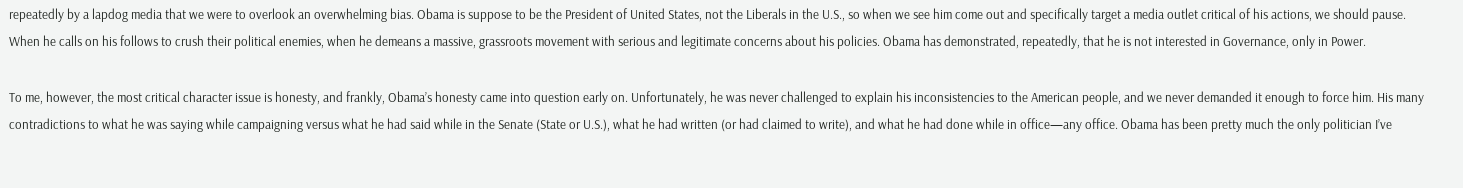repeatedly by a lapdog media that we were to overlook an overwhelming bias. Obama is suppose to be the President of United States, not the Liberals in the U.S., so when we see him come out and specifically target a media outlet critical of his actions, we should pause. When he calls on his follows to crush their political enemies, when he demeans a massive, grassroots movement with serious and legitimate concerns about his policies. Obama has demonstrated, repeatedly, that he is not interested in Governance, only in Power.

To me, however, the most critical character issue is honesty, and frankly, Obama’s honesty came into question early on. Unfortunately, he was never challenged to explain his inconsistencies to the American people, and we never demanded it enough to force him. His many contradictions to what he was saying while campaigning versus what he had said while in the Senate (State or U.S.), what he had written (or had claimed to write), and what he had done while in office—any office. Obama has been pretty much the only politician I’ve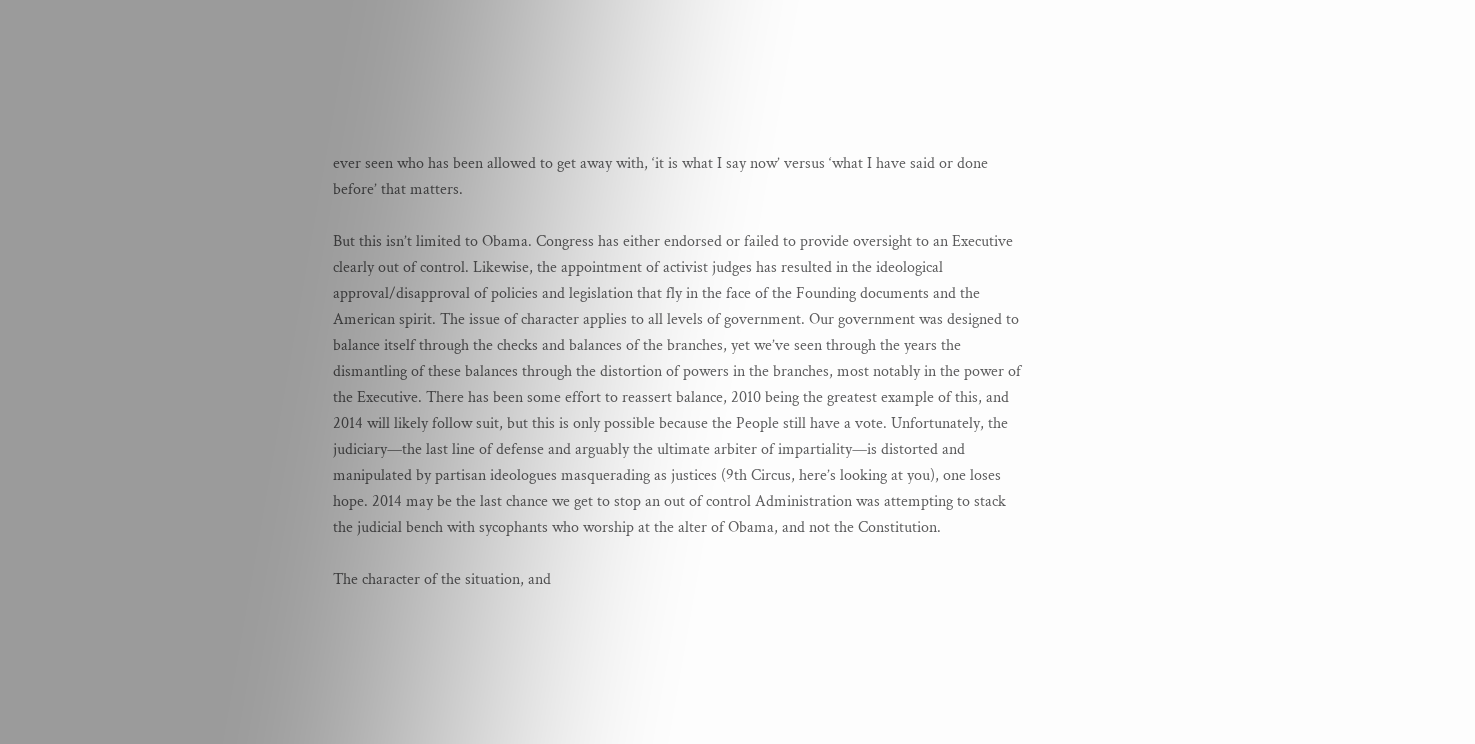ever seen who has been allowed to get away with, ‘it is what I say now’ versus ‘what I have said or done before’ that matters.

But this isn’t limited to Obama. Congress has either endorsed or failed to provide oversight to an Executive clearly out of control. Likewise, the appointment of activist judges has resulted in the ideological approval/disapproval of policies and legislation that fly in the face of the Founding documents and the American spirit. The issue of character applies to all levels of government. Our government was designed to balance itself through the checks and balances of the branches, yet we’ve seen through the years the dismantling of these balances through the distortion of powers in the branches, most notably in the power of the Executive. There has been some effort to reassert balance, 2010 being the greatest example of this, and 2014 will likely follow suit, but this is only possible because the People still have a vote. Unfortunately, the judiciary—the last line of defense and arguably the ultimate arbiter of impartiality—is distorted and manipulated by partisan ideologues masquerading as justices (9th Circus, here’s looking at you), one loses hope. 2014 may be the last chance we get to stop an out of control Administration was attempting to stack the judicial bench with sycophants who worship at the alter of Obama, and not the Constitution.

The character of the situation, and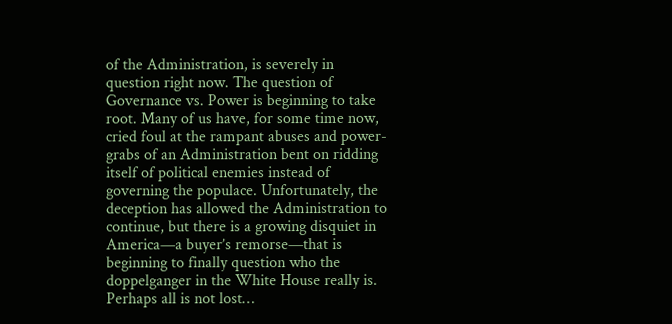of the Administration, is severely in question right now. The question of Governance vs. Power is beginning to take root. Many of us have, for some time now, cried foul at the rampant abuses and power-grabs of an Administration bent on ridding itself of political enemies instead of governing the populace. Unfortunately, the deception has allowed the Administration to continue, but there is a growing disquiet in America—a buyer’s remorse—that is beginning to finally question who the doppelganger in the White House really is. Perhaps all is not lost…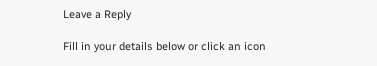Leave a Reply

Fill in your details below or click an icon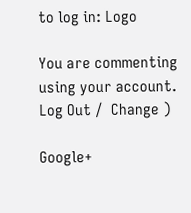to log in: Logo

You are commenting using your account. Log Out /  Change )

Google+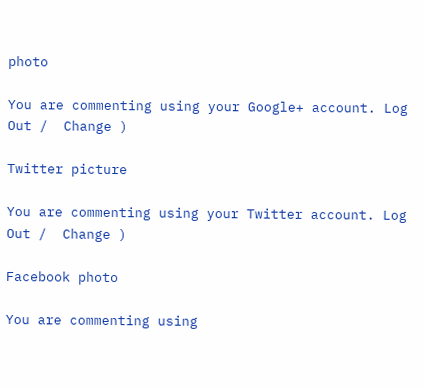photo

You are commenting using your Google+ account. Log Out /  Change )

Twitter picture

You are commenting using your Twitter account. Log Out /  Change )

Facebook photo

You are commenting using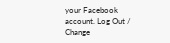your Facebook account. Log Out /  Change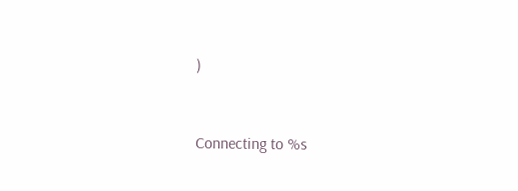)


Connecting to %s